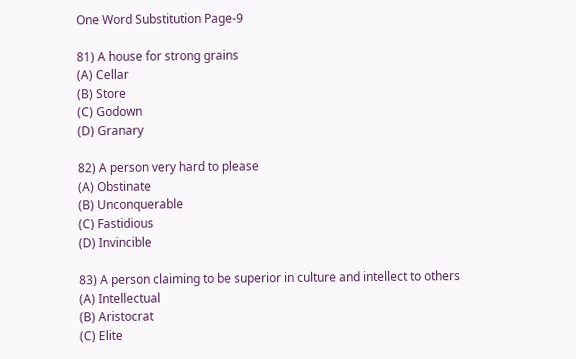One Word Substitution Page-9

81) A house for strong grains
(A) Cellar
(B) Store
(C) Godown
(D) Granary

82) A person very hard to please
(A) Obstinate
(B) Unconquerable
(C) Fastidious
(D) Invincible

83) A person claiming to be superior in culture and intellect to others
(A) Intellectual
(B) Aristocrat
(C) Elite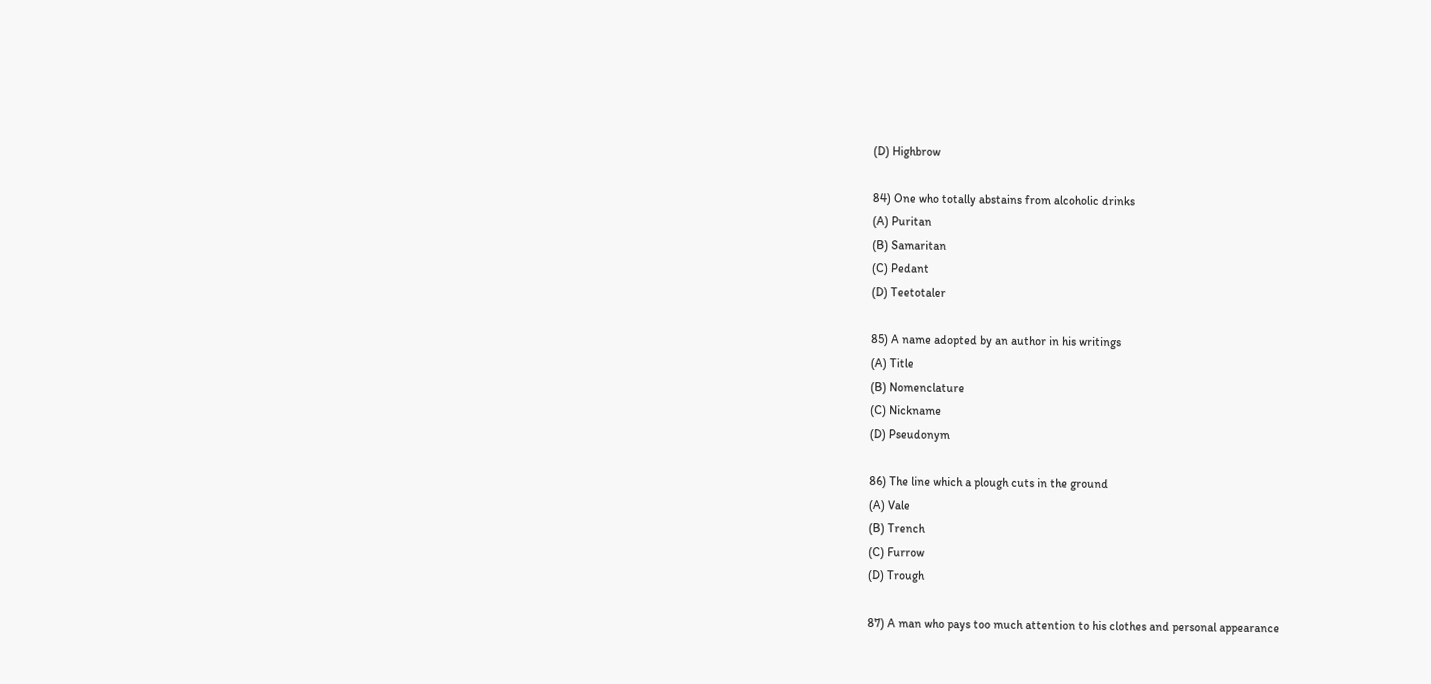(D) Highbrow

84) One who totally abstains from alcoholic drinks
(A) Puritan
(B) Samaritan
(C) Pedant
(D) Teetotaler

85) A name adopted by an author in his writings
(A) Title
(B) Nomenclature
(C) Nickname
(D) Pseudonym

86) The line which a plough cuts in the ground
(A) Vale
(B) Trench
(C) Furrow
(D) Trough

87) A man who pays too much attention to his clothes and personal appearance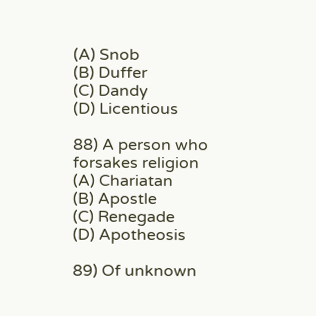(A) Snob
(B) Duffer
(C) Dandy
(D) Licentious

88) A person who forsakes religion
(A) Chariatan
(B) Apostle
(C) Renegade
(D) Apotheosis

89) Of unknown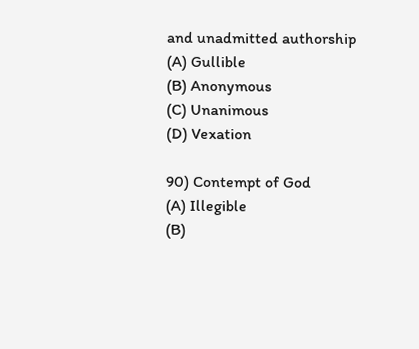and unadmitted authorship
(A) Gullible
(B) Anonymous
(C) Unanimous
(D) Vexation

90) Contempt of God
(A) Illegible
(B)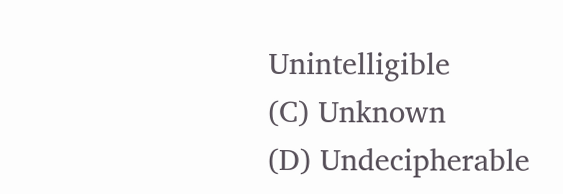Unintelligible
(C) Unknown
(D) Undecipherable